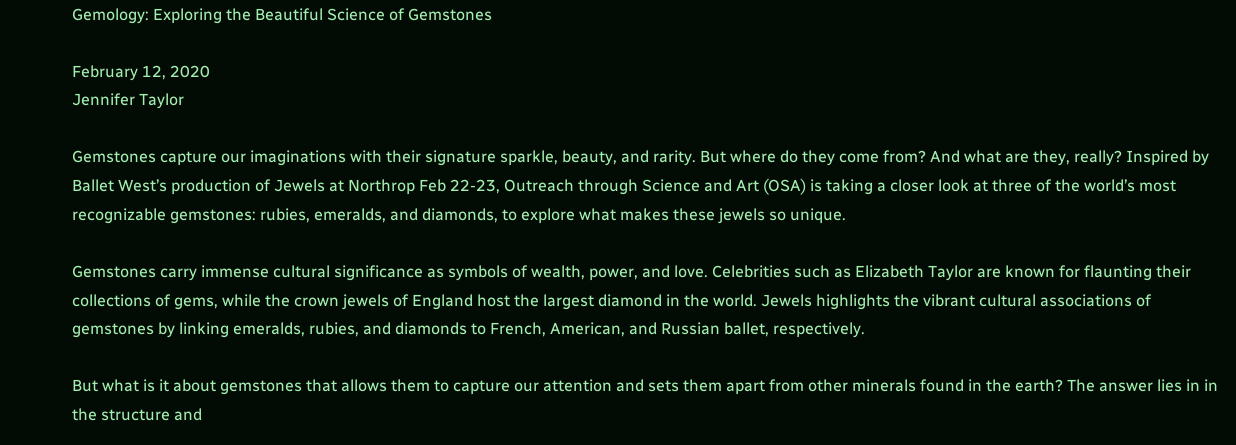Gemology: Exploring the Beautiful Science of Gemstones

February 12, 2020
Jennifer Taylor

Gemstones capture our imaginations with their signature sparkle, beauty, and rarity. But where do they come from? And what are they, really? Inspired by Ballet West’s production of Jewels at Northrop Feb 22-23, Outreach through Science and Art (OSA) is taking a closer look at three of the world’s most recognizable gemstones: rubies, emeralds, and diamonds, to explore what makes these jewels so unique.

Gemstones carry immense cultural significance as symbols of wealth, power, and love. Celebrities such as Elizabeth Taylor are known for flaunting their collections of gems, while the crown jewels of England host the largest diamond in the world. Jewels highlights the vibrant cultural associations of gemstones by linking emeralds, rubies, and diamonds to French, American, and Russian ballet, respectively.

But what is it about gemstones that allows them to capture our attention and sets them apart from other minerals found in the earth? The answer lies in in the structure and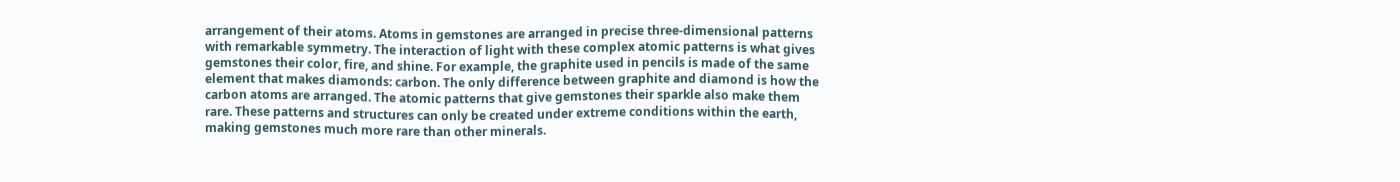arrangement of their atoms. Atoms in gemstones are arranged in precise three-dimensional patterns with remarkable symmetry. The interaction of light with these complex atomic patterns is what gives gemstones their color, fire, and shine. For example, the graphite used in pencils is made of the same element that makes diamonds: carbon. The only difference between graphite and diamond is how the carbon atoms are arranged. The atomic patterns that give gemstones their sparkle also make them rare. These patterns and structures can only be created under extreme conditions within the earth, making gemstones much more rare than other minerals.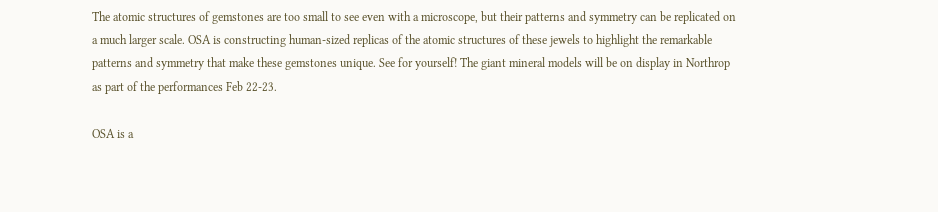The atomic structures of gemstones are too small to see even with a microscope, but their patterns and symmetry can be replicated on a much larger scale. OSA is constructing human-sized replicas of the atomic structures of these jewels to highlight the remarkable patterns and symmetry that make these gemstones unique. See for yourself! The giant mineral models will be on display in Northrop as part of the performances Feb 22-23.

OSA is a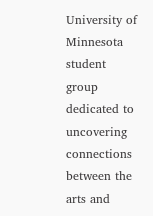University of Minnesota student group dedicated to uncovering connections between the arts and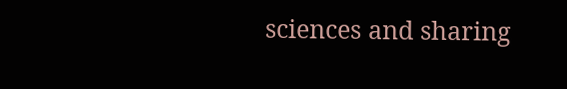sciences and sharing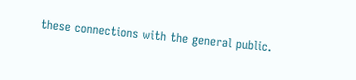these connections with the general public.